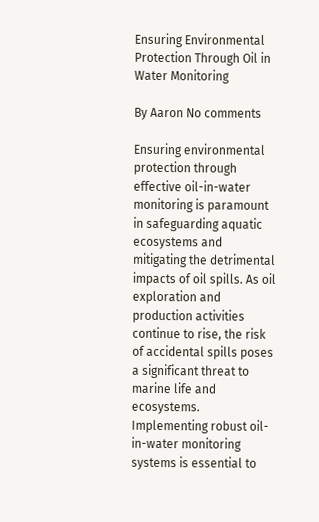Ensuring Environmental Protection Through Oil in Water Monitoring

By Aaron No comments

Ensuring environmental protection through effective oil-in-water monitoring is paramount in safeguarding aquatic ecosystems and mitigating the detrimental impacts of oil spills. As oil exploration and production activities continue to rise, the risk of accidental spills poses a significant threat to marine life and ecosystems. Implementing robust oil-in-water monitoring systems is essential to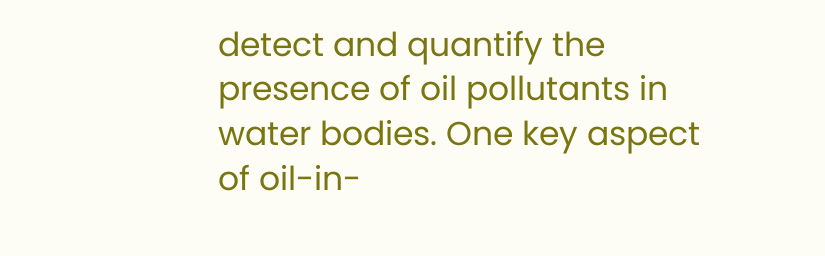detect and quantify the presence of oil pollutants in water bodies. One key aspect of oil-in-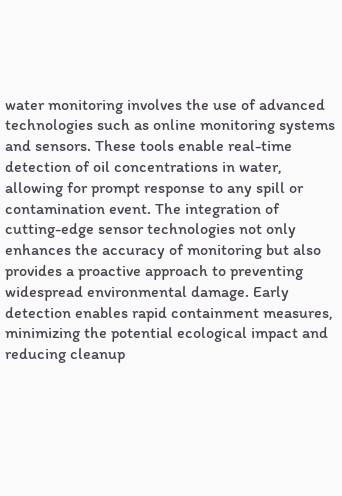water monitoring involves the use of advanced technologies such as online monitoring systems and sensors. These tools enable real-time detection of oil concentrations in water, allowing for prompt response to any spill or contamination event. The integration of cutting-edge sensor technologies not only enhances the accuracy of monitoring but also provides a proactive approach to preventing widespread environmental damage. Early detection enables rapid containment measures, minimizing the potential ecological impact and reducing cleanup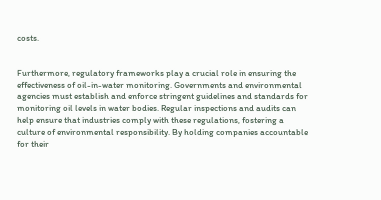costs.


Furthermore, regulatory frameworks play a crucial role in ensuring the effectiveness of oil-in-water monitoring. Governments and environmental agencies must establish and enforce stringent guidelines and standards for monitoring oil levels in water bodies. Regular inspections and audits can help ensure that industries comply with these regulations, fostering a culture of environmental responsibility. By holding companies accountable for their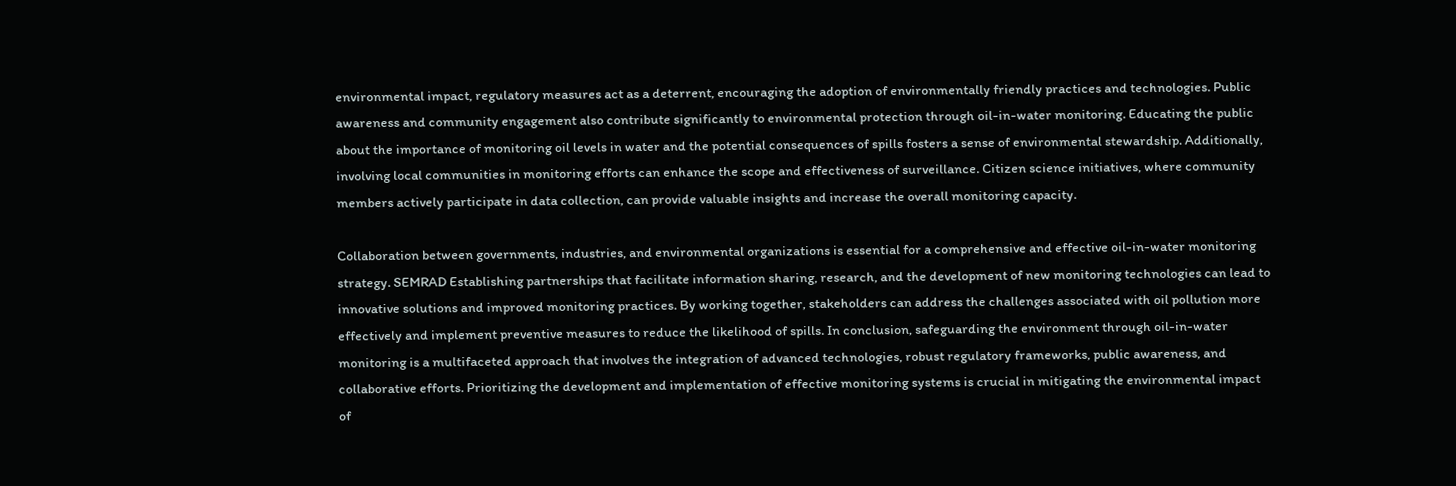environmental impact, regulatory measures act as a deterrent, encouraging the adoption of environmentally friendly practices and technologies. Public awareness and community engagement also contribute significantly to environmental protection through oil-in-water monitoring. Educating the public about the importance of monitoring oil levels in water and the potential consequences of spills fosters a sense of environmental stewardship. Additionally, involving local communities in monitoring efforts can enhance the scope and effectiveness of surveillance. Citizen science initiatives, where community members actively participate in data collection, can provide valuable insights and increase the overall monitoring capacity.

Collaboration between governments, industries, and environmental organizations is essential for a comprehensive and effective oil-in-water monitoring strategy. SEMRAD Establishing partnerships that facilitate information sharing, research, and the development of new monitoring technologies can lead to innovative solutions and improved monitoring practices. By working together, stakeholders can address the challenges associated with oil pollution more effectively and implement preventive measures to reduce the likelihood of spills. In conclusion, safeguarding the environment through oil-in-water monitoring is a multifaceted approach that involves the integration of advanced technologies, robust regulatory frameworks, public awareness, and collaborative efforts. Prioritizing the development and implementation of effective monitoring systems is crucial in mitigating the environmental impact of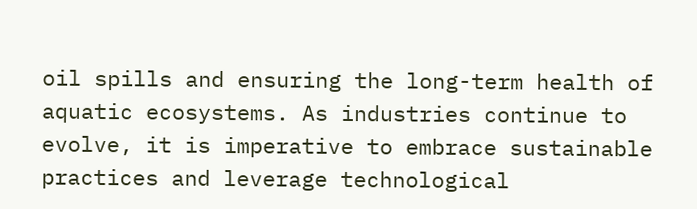oil spills and ensuring the long-term health of aquatic ecosystems. As industries continue to evolve, it is imperative to embrace sustainable practices and leverage technological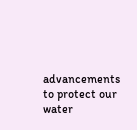advancements to protect our water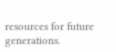resources for future generations.